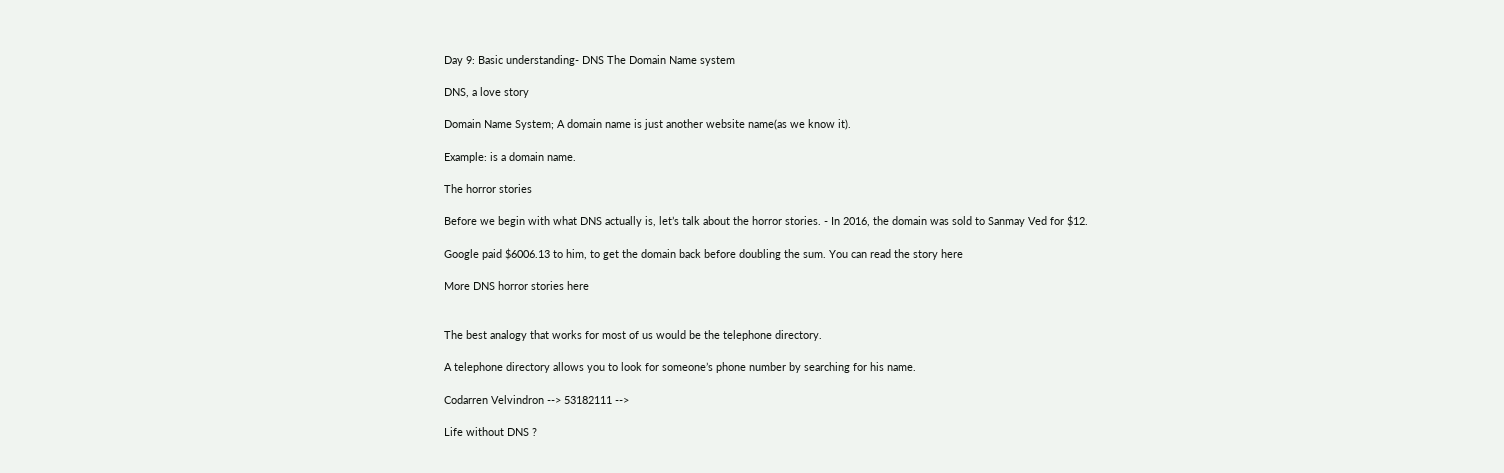Day 9: Basic understanding- DNS The Domain Name system

DNS, a love story

Domain Name System; A domain name is just another website name(as we know it).

Example: is a domain name.

The horror stories

Before we begin with what DNS actually is, let’s talk about the horror stories. - In 2016, the domain was sold to Sanmay Ved for $12.

Google paid $6006.13 to him, to get the domain back before doubling the sum. You can read the story here

More DNS horror stories here


The best analogy that works for most of us would be the telephone directory.

A telephone directory allows you to look for someone’s phone number by searching for his name.

Codarren Velvindron --> 53182111 -->

Life without DNS ?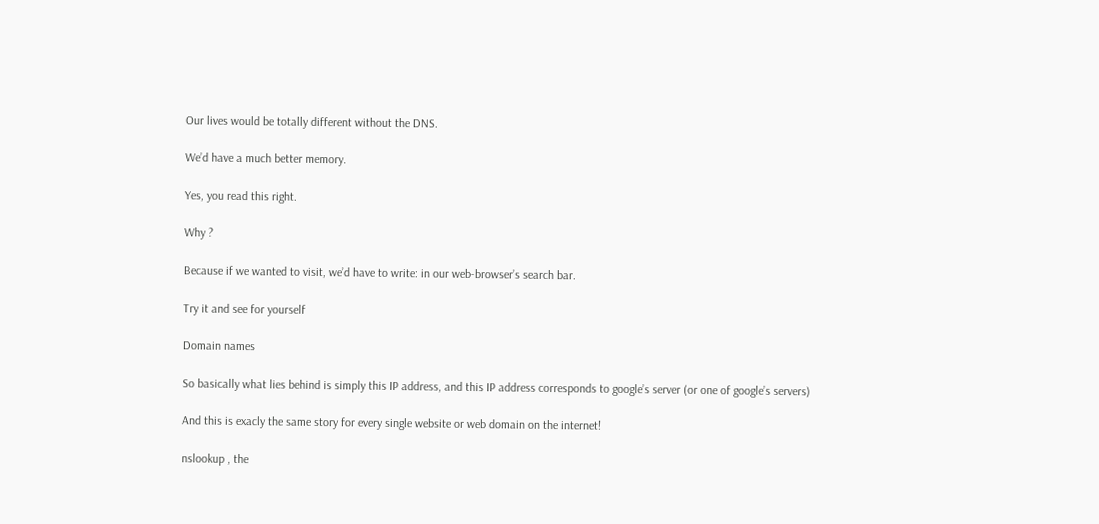Our lives would be totally different without the DNS.

We’d have a much better memory.

Yes, you read this right.

Why ?

Because if we wanted to visit, we’d have to write: in our web-browser’s search bar.

Try it and see for yourself

Domain names

So basically what lies behind is simply this IP address, and this IP address corresponds to google’s server (or one of google’s servers)

And this is exacly the same story for every single website or web domain on the internet!

nslookup , the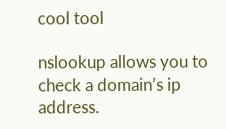cool tool

nslookup allows you to check a domain’s ip address.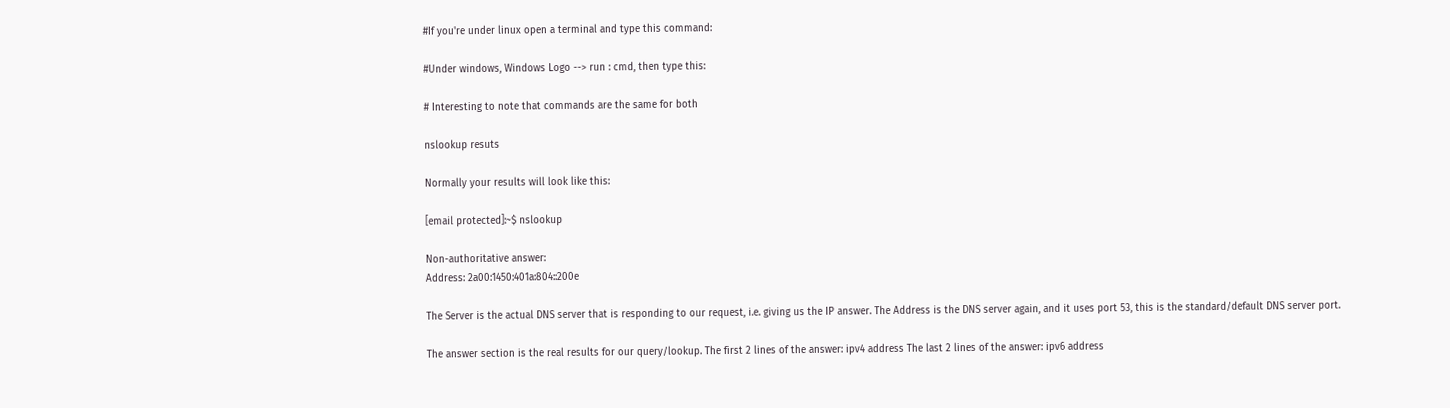#If you're under linux open a terminal and type this command:

#Under windows, Windows Logo --> run : cmd, then type this:

# Interesting to note that commands are the same for both

nslookup resuts

Normally your results will look like this:

[email protected]:~$ nslookup

Non-authoritative answer:
Address: 2a00:1450:401a:804::200e

The Server is the actual DNS server that is responding to our request, i.e. giving us the IP answer. The Address is the DNS server again, and it uses port 53, this is the standard/default DNS server port.

The answer section is the real results for our query/lookup. The first 2 lines of the answer: ipv4 address The last 2 lines of the answer: ipv6 address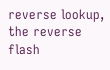reverse lookup, the reverse flash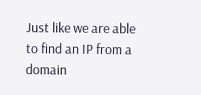Just like we are able to find an IP from a domain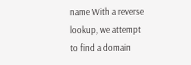name With a reverse lookup, we attempt to find a domain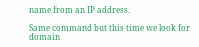name from an IP address.

Same command but this time we look for domain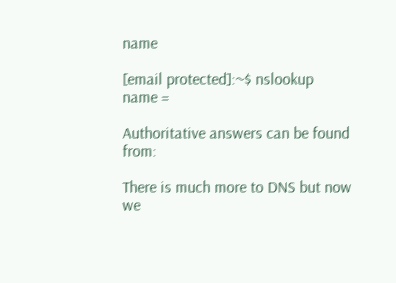name

[email protected]:~$ nslookup   name =

Authoritative answers can be found from:

There is much more to DNS but now we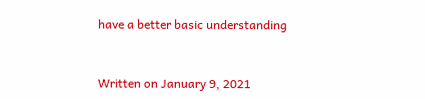have a better basic understanding


Written on January 9, 2021